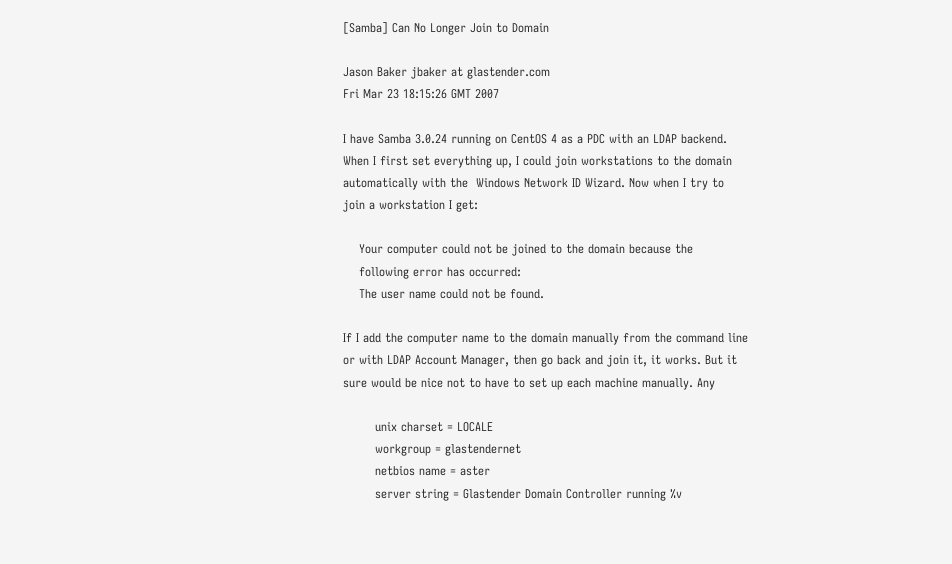[Samba] Can No Longer Join to Domain

Jason Baker jbaker at glastender.com
Fri Mar 23 18:15:26 GMT 2007

I have Samba 3.0.24 running on CentOS 4 as a PDC with an LDAP backend.
When I first set everything up, I could join workstations to the domain
automatically with the  Windows Network ID Wizard. Now when I try to
join a workstation I get:

    Your computer could not be joined to the domain because the
    following error has occurred:
    The user name could not be found.

If I add the computer name to the domain manually from the command line
or with LDAP Account Manager, then go back and join it, it works. But it
sure would be nice not to have to set up each machine manually. Any

        unix charset = LOCALE
        workgroup = glastendernet
        netbios name = aster
        server string = Glastender Domain Controller running %v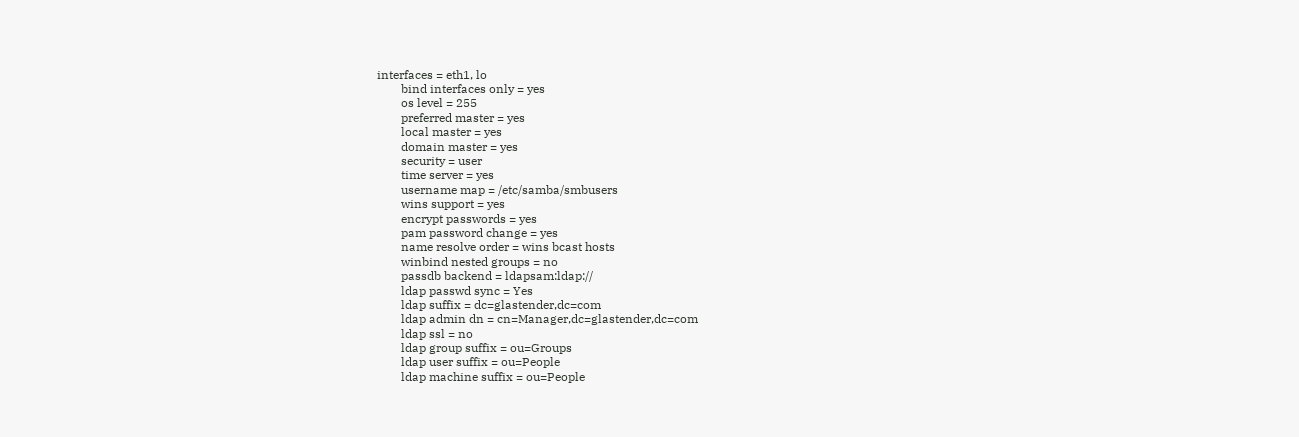interfaces = eth1, lo
        bind interfaces only = yes
        os level = 255
        preferred master = yes
        local master = yes
        domain master = yes
        security = user
        time server = yes
        username map = /etc/samba/smbusers
        wins support = yes
        encrypt passwords = yes
        pam password change = yes
        name resolve order = wins bcast hosts
        winbind nested groups = no
        passdb backend = ldapsam:ldap://
        ldap passwd sync = Yes
        ldap suffix = dc=glastender,dc=com
        ldap admin dn = cn=Manager,dc=glastender,dc=com
        ldap ssl = no
        ldap group suffix = ou=Groups
        ldap user suffix = ou=People
        ldap machine suffix = ou=People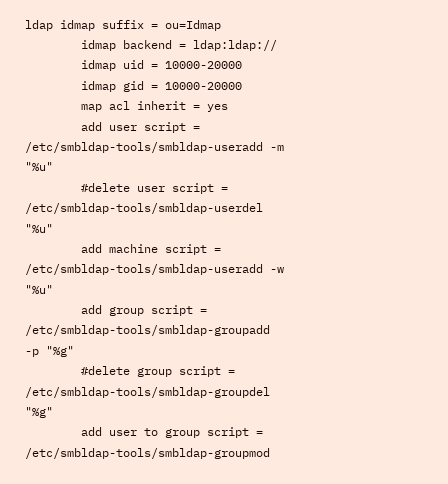ldap idmap suffix = ou=Idmap
        idmap backend = ldap:ldap://
        idmap uid = 10000-20000
        idmap gid = 10000-20000
        map acl inherit = yes
        add user script = /etc/smbldap-tools/smbldap-useradd -m "%u"
        #delete user script = /etc/smbldap-tools/smbldap-userdel "%u"
        add machine script = /etc/smbldap-tools/smbldap-useradd -w "%u"
        add group script = /etc/smbldap-tools/smbldap-groupadd -p "%g"
        #delete group script = /etc/smbldap-tools/smbldap-groupdel "%g"
        add user to group script = /etc/smbldap-tools/smbldap-groupmod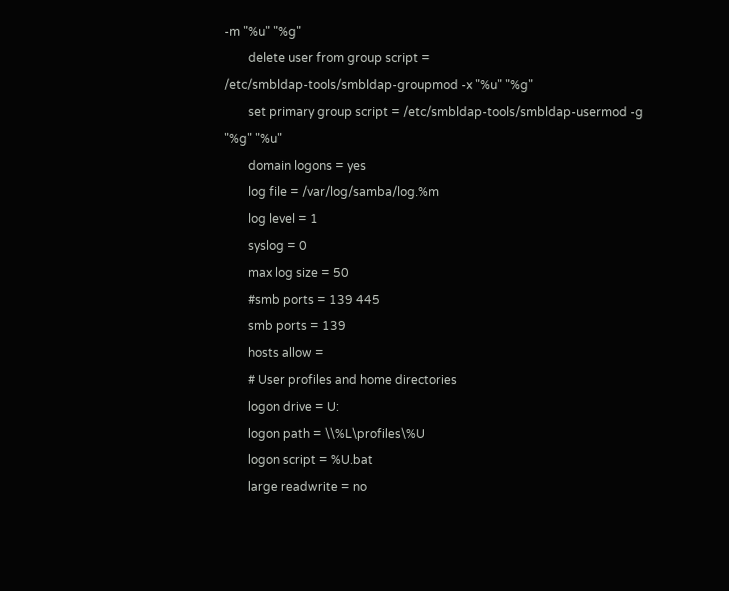-m "%u" "%g"
        delete user from group script =
/etc/smbldap-tools/smbldap-groupmod -x "%u" "%g"
        set primary group script = /etc/smbldap-tools/smbldap-usermod -g
"%g" "%u"
        domain logons = yes
        log file = /var/log/samba/log.%m
        log level = 1
        syslog = 0
        max log size = 50
        #smb ports = 139 445
        smb ports = 139
        hosts allow =
        # User profiles and home directories
        logon drive = U:
        logon path = \\%L\profiles\%U
        logon script = %U.bat
        large readwrite = no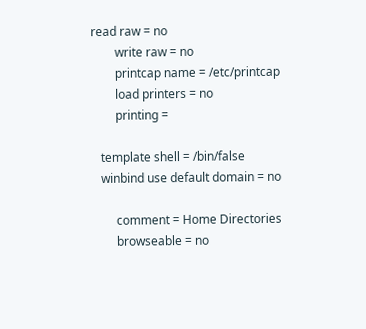read raw = no
        write raw = no
        printcap name = /etc/printcap
        load printers = no
        printing =

   template shell = /bin/false
   winbind use default domain = no

        comment = Home Directories
        browseable = no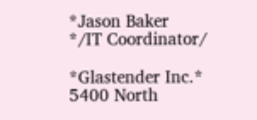*Jason Baker
*/IT Coordinator/

*Glastender Inc.*
5400 North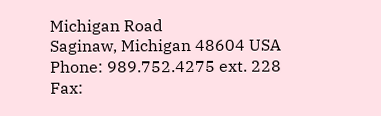Michigan Road
Saginaw, Michigan 48604 USA
Phone: 989.752.4275 ext. 228
Fax: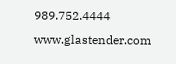989.752.4444
www.glastender.com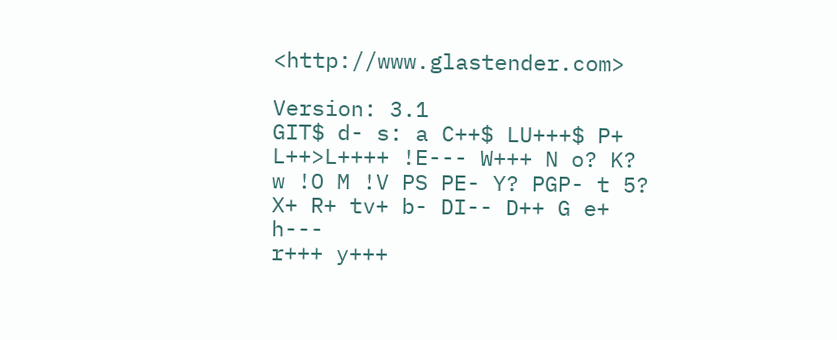<http://www.glastender.com>

Version: 3.1
GIT$ d- s: a C++$ LU+++$ P+ L++>L++++ !E--- W+++ N o? K?
w !O M !V PS PE- Y? PGP- t 5? X+ R+ tv+ b- DI-- D++ G e+ h---
r+++ y+++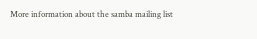More information about the samba mailing list